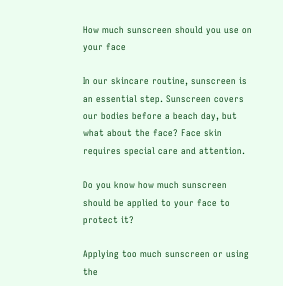How much sunscreen should you use on your face

In our skincare routine, sunscreen is an essential step. Sunscreen covers our bodies before a beach day, but what about the face? Face skin requires special care and attention.

Do you know how much sunscreen should be applied to your face to protect it?

Applying too much sunscreen or using the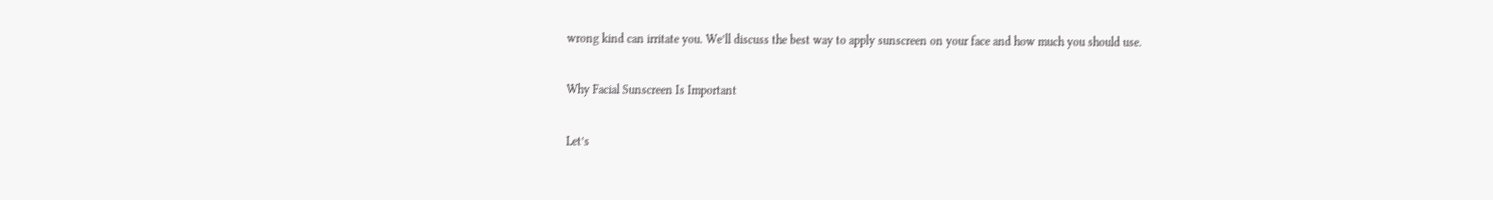wrong kind can irritate you. We’ll discuss the best way to apply sunscreen on your face and how much you should use.

Why Facial Sunscreen Is Important

Let’s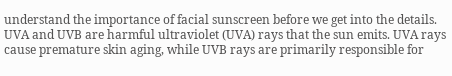understand the importance of facial sunscreen before we get into the details. UVA and UVB are harmful ultraviolet (UVA) rays that the sun emits. UVA rays cause premature skin aging, while UVB rays are primarily responsible for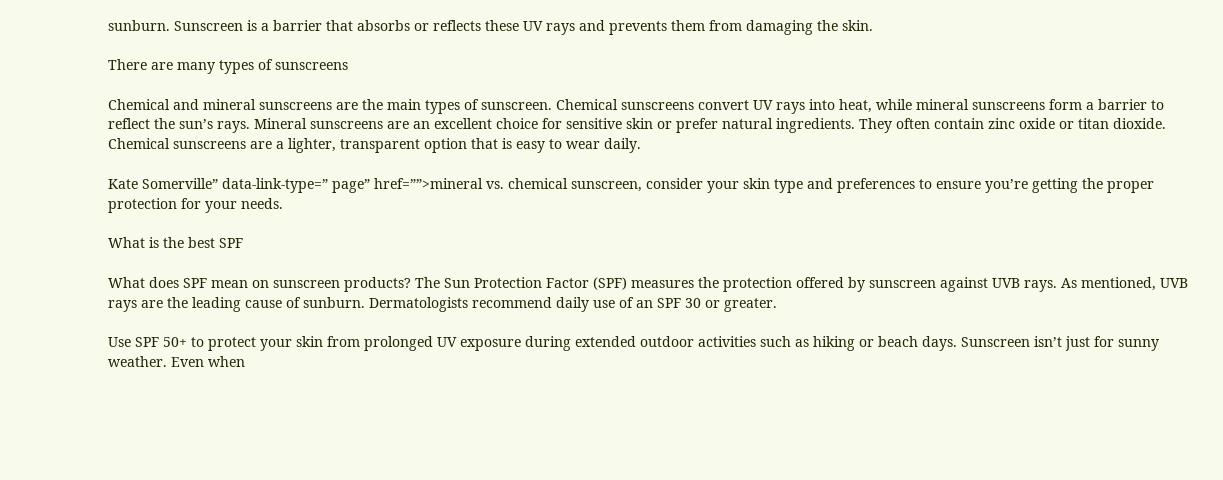sunburn. Sunscreen is a barrier that absorbs or reflects these UV rays and prevents them from damaging the skin.

There are many types of sunscreens

Chemical and mineral sunscreens are the main types of sunscreen. Chemical sunscreens convert UV rays into heat, while mineral sunscreens form a barrier to reflect the sun’s rays. Mineral sunscreens are an excellent choice for sensitive skin or prefer natural ingredients. They often contain zinc oxide or titan dioxide. Chemical sunscreens are a lighter, transparent option that is easy to wear daily.

Kate Somerville” data-link-type=” page” href=””>mineral vs. chemical sunscreen, consider your skin type and preferences to ensure you’re getting the proper protection for your needs.

What is the best SPF

What does SPF mean on sunscreen products? The Sun Protection Factor (SPF) measures the protection offered by sunscreen against UVB rays. As mentioned, UVB rays are the leading cause of sunburn. Dermatologists recommend daily use of an SPF 30 or greater.

Use SPF 50+ to protect your skin from prolonged UV exposure during extended outdoor activities such as hiking or beach days. Sunscreen isn’t just for sunny weather. Even when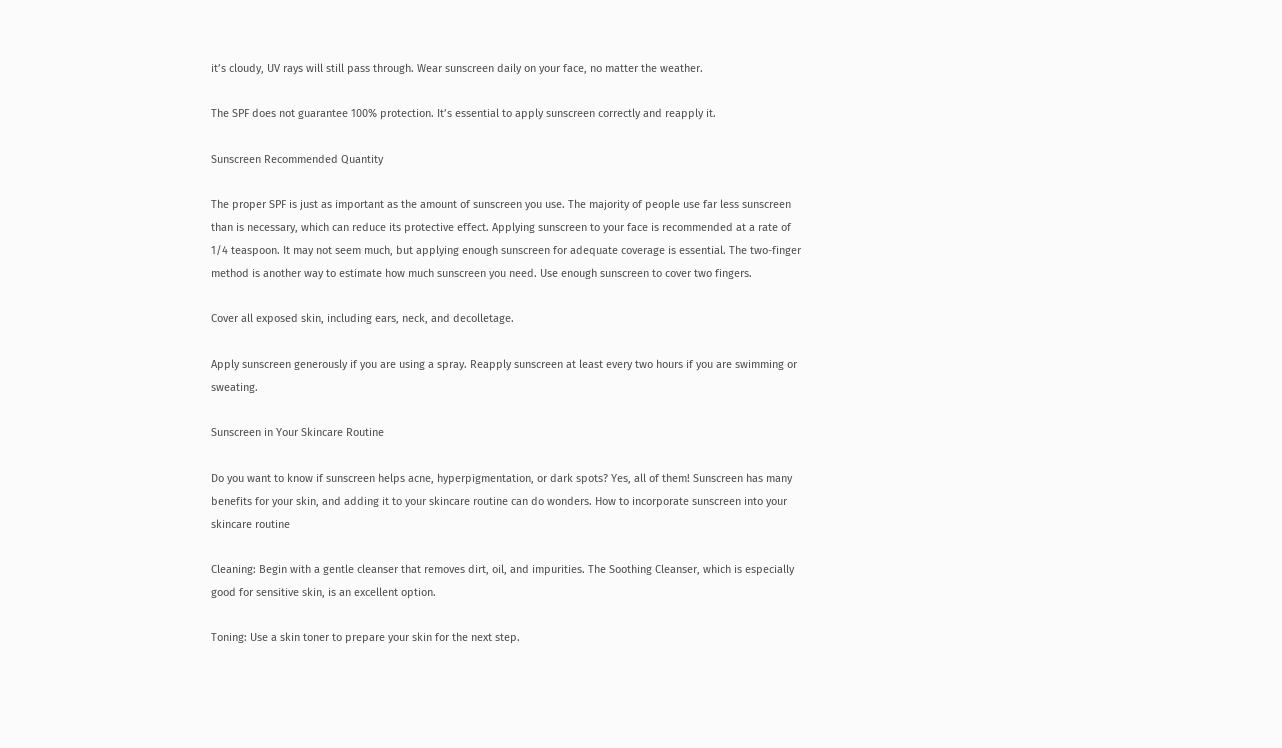it’s cloudy, UV rays will still pass through. Wear sunscreen daily on your face, no matter the weather.

The SPF does not guarantee 100% protection. It’s essential to apply sunscreen correctly and reapply it.

Sunscreen Recommended Quantity

The proper SPF is just as important as the amount of sunscreen you use. The majority of people use far less sunscreen than is necessary, which can reduce its protective effect. Applying sunscreen to your face is recommended at a rate of 1/4 teaspoon. It may not seem much, but applying enough sunscreen for adequate coverage is essential. The two-finger method is another way to estimate how much sunscreen you need. Use enough sunscreen to cover two fingers.

Cover all exposed skin, including ears, neck, and decolletage.

Apply sunscreen generously if you are using a spray. Reapply sunscreen at least every two hours if you are swimming or sweating.

Sunscreen in Your Skincare Routine

Do you want to know if sunscreen helps acne, hyperpigmentation, or dark spots? Yes, all of them! Sunscreen has many benefits for your skin, and adding it to your skincare routine can do wonders. How to incorporate sunscreen into your skincare routine

Cleaning: Begin with a gentle cleanser that removes dirt, oil, and impurities. The Soothing Cleanser, which is especially good for sensitive skin, is an excellent option.

Toning: Use a skin toner to prepare your skin for the next step.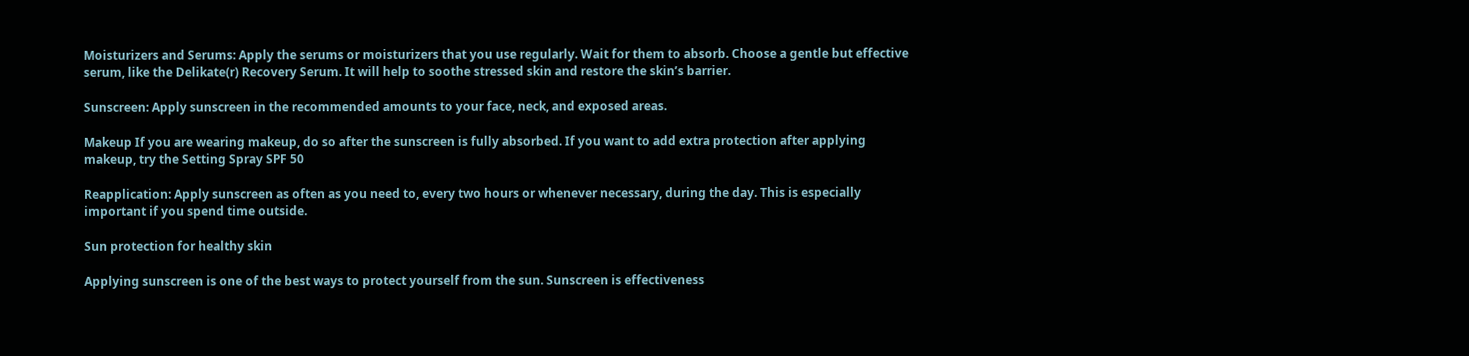Moisturizers and Serums: Apply the serums or moisturizers that you use regularly. Wait for them to absorb. Choose a gentle but effective serum, like the Delikate(r) Recovery Serum. It will help to soothe stressed skin and restore the skin’s barrier.

Sunscreen: Apply sunscreen in the recommended amounts to your face, neck, and exposed areas.

Makeup If you are wearing makeup, do so after the sunscreen is fully absorbed. If you want to add extra protection after applying makeup, try the Setting Spray SPF 50

Reapplication: Apply sunscreen as often as you need to, every two hours or whenever necessary, during the day. This is especially important if you spend time outside.

Sun protection for healthy skin

Applying sunscreen is one of the best ways to protect yourself from the sun. Sunscreen is effectiveness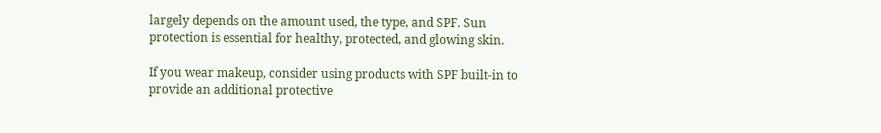largely depends on the amount used, the type, and SPF. Sun protection is essential for healthy, protected, and glowing skin.

If you wear makeup, consider using products with SPF built-in to provide an additional protective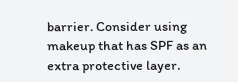barrier. Consider using makeup that has SPF as an extra protective layer.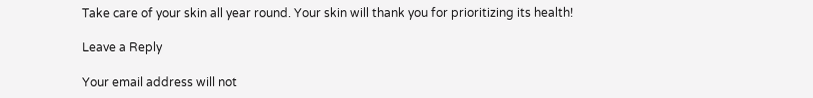Take care of your skin all year round. Your skin will thank you for prioritizing its health!

Leave a Reply

Your email address will not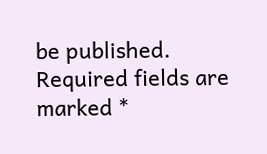be published. Required fields are marked *